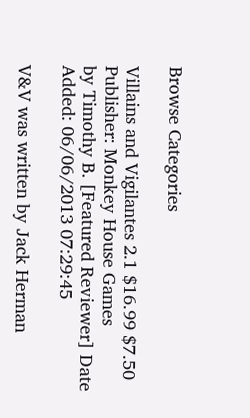Browse Categories

Villains and Vigilantes 2.1 $16.99 $7.50
Publisher: Monkey House Games
by Timothy B. [Featured Reviewer] Date Added: 06/06/2013 07:29:45

V&V was written by Jack Herman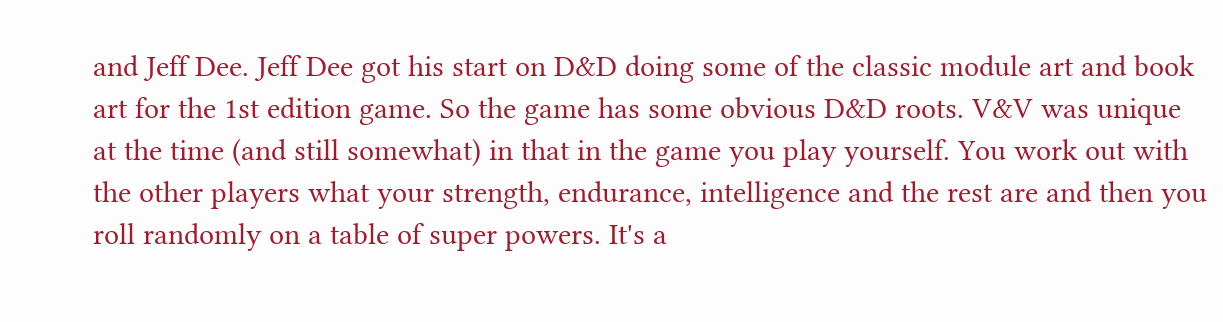and Jeff Dee. Jeff Dee got his start on D&D doing some of the classic module art and book art for the 1st edition game. So the game has some obvious D&D roots. V&V was unique at the time (and still somewhat) in that in the game you play yourself. You work out with the other players what your strength, endurance, intelligence and the rest are and then you roll randomly on a table of super powers. It's a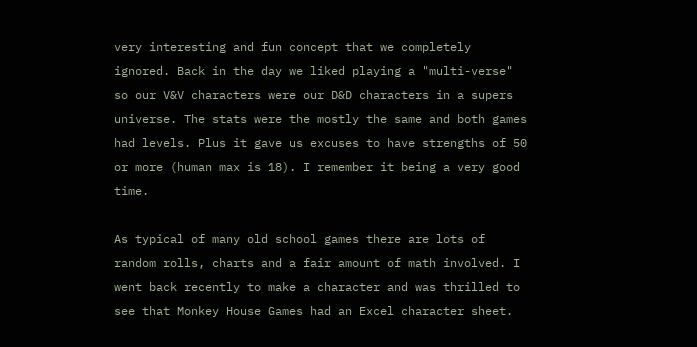very interesting and fun concept that we completely ignored. Back in the day we liked playing a "multi-verse" so our V&V characters were our D&D characters in a supers universe. The stats were the mostly the same and both games had levels. Plus it gave us excuses to have strengths of 50 or more (human max is 18). I remember it being a very good time.

As typical of many old school games there are lots of random rolls, charts and a fair amount of math involved. I went back recently to make a character and was thrilled to see that Monkey House Games had an Excel character sheet.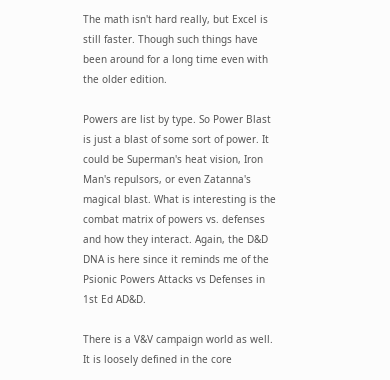The math isn't hard really, but Excel is still faster. Though such things have been around for a long time even with the older edition.

Powers are list by type. So Power Blast is just a blast of some sort of power. It could be Superman's heat vision, Iron Man's repulsors, or even Zatanna's magical blast. What is interesting is the combat matrix of powers vs. defenses and how they interact. Again, the D&D DNA is here since it reminds me of the Psionic Powers Attacks vs Defenses in 1st Ed AD&D.

There is a V&V campaign world as well. It is loosely defined in the core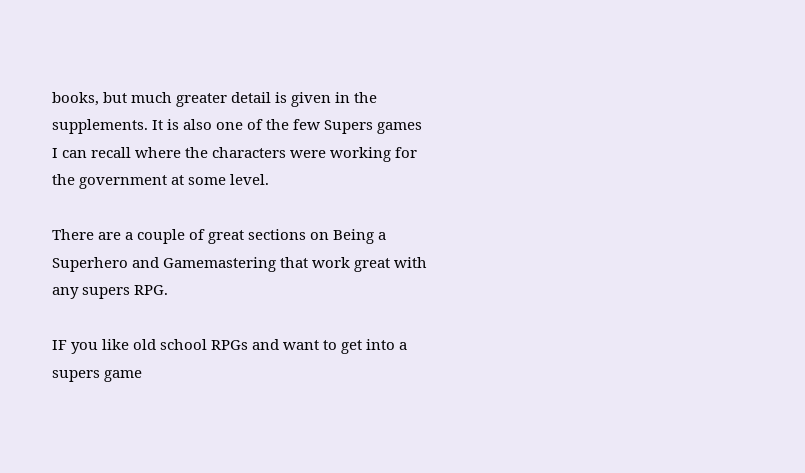books, but much greater detail is given in the supplements. It is also one of the few Supers games I can recall where the characters were working for the government at some level.

There are a couple of great sections on Being a Superhero and Gamemastering that work great with any supers RPG.

IF you like old school RPGs and want to get into a supers game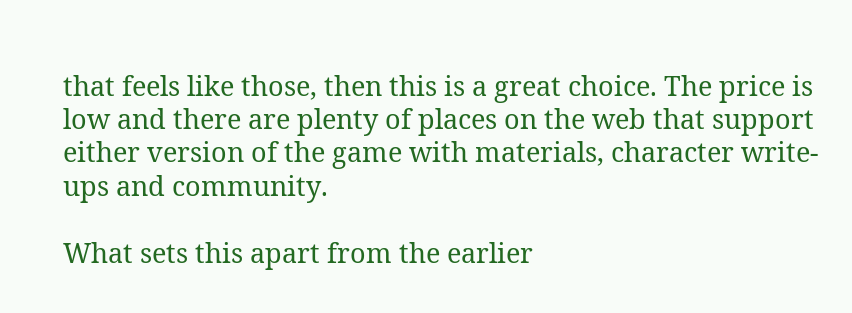that feels like those, then this is a great choice. The price is low and there are plenty of places on the web that support either version of the game with materials, character write-ups and community.

What sets this apart from the earlier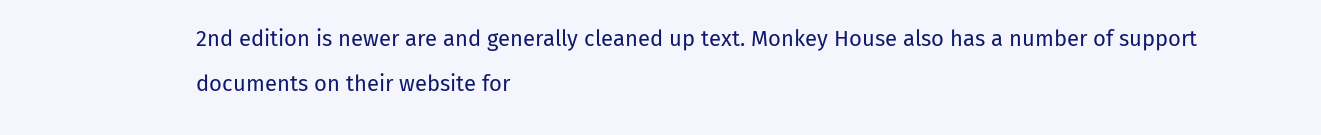2nd edition is newer are and generally cleaned up text. Monkey House also has a number of support documents on their website for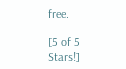free.

[5 of 5 Stars!]